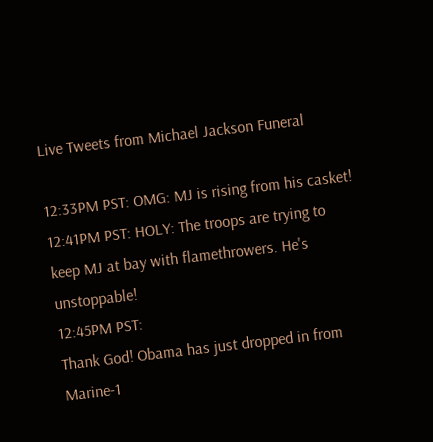Live Tweets from Michael Jackson Funeral

12:33PM PST: OMG: MJ is rising from his casket!
12:41PM PST: HOLY: The troops are trying to keep MJ at bay with flamethrowers. He's unstoppable!
12:45PM PST:
Thank God! Obama has just dropped in from Marine-1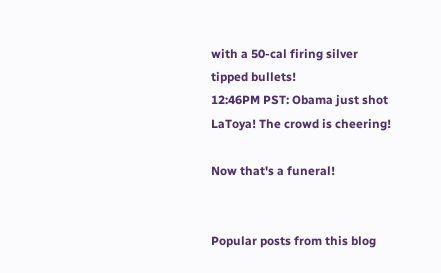with a 50-cal firing silver tipped bullets!
12:46PM PST: Obama just shot LaToya! The crowd is cheering!

Now that's a funeral!


Popular posts from this blog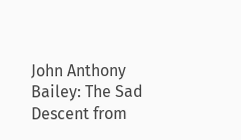John Anthony Bailey: The Sad Descent from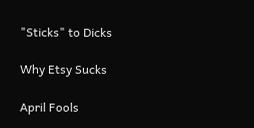"Sticks" to Dicks

Why Etsy Sucks

April Fools